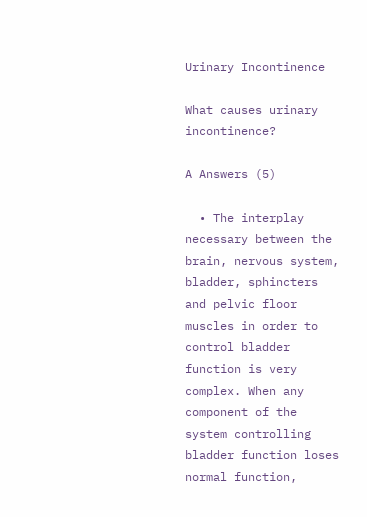Urinary Incontinence

What causes urinary incontinence?

A Answers (5)

  • The interplay necessary between the brain, nervous system, bladder, sphincters and pelvic floor muscles in order to control bladder function is very complex. When any component of the system controlling bladder function loses normal function,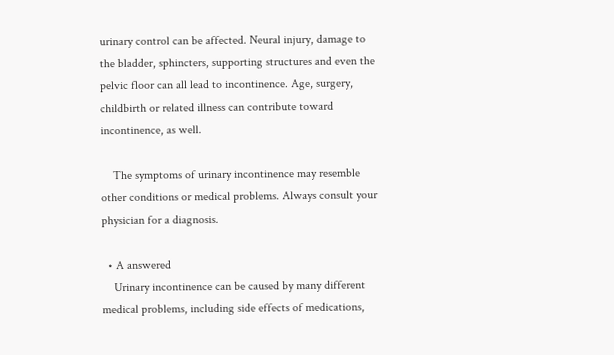urinary control can be affected. Neural injury, damage to the bladder, sphincters, supporting structures and even the pelvic floor can all lead to incontinence. Age, surgery, childbirth or related illness can contribute toward incontinence, as well.

    The symptoms of urinary incontinence may resemble other conditions or medical problems. Always consult your physician for a diagnosis.

  • A answered
    Urinary incontinence can be caused by many different medical problems, including side effects of medications,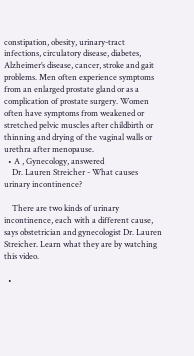constipation, obesity, urinary-tract infections, circulatory disease, diabetes, Alzheimer’s disease, cancer, stroke and gait problems. Men often experience symptoms from an enlarged prostate gland or as a complication of prostate surgery. Women often have symptoms from weakened or stretched pelvic muscles after childbirth or thinning and drying of the vaginal walls or urethra after menopause.
  • A , Gynecology, answered
    Dr. Lauren Streicher - What causes urinary incontinence?

    There are two kinds of urinary incontinence, each with a different cause, says obstetrician and gynecologist Dr. Lauren Streicher. Learn what they are by watching this video.

  •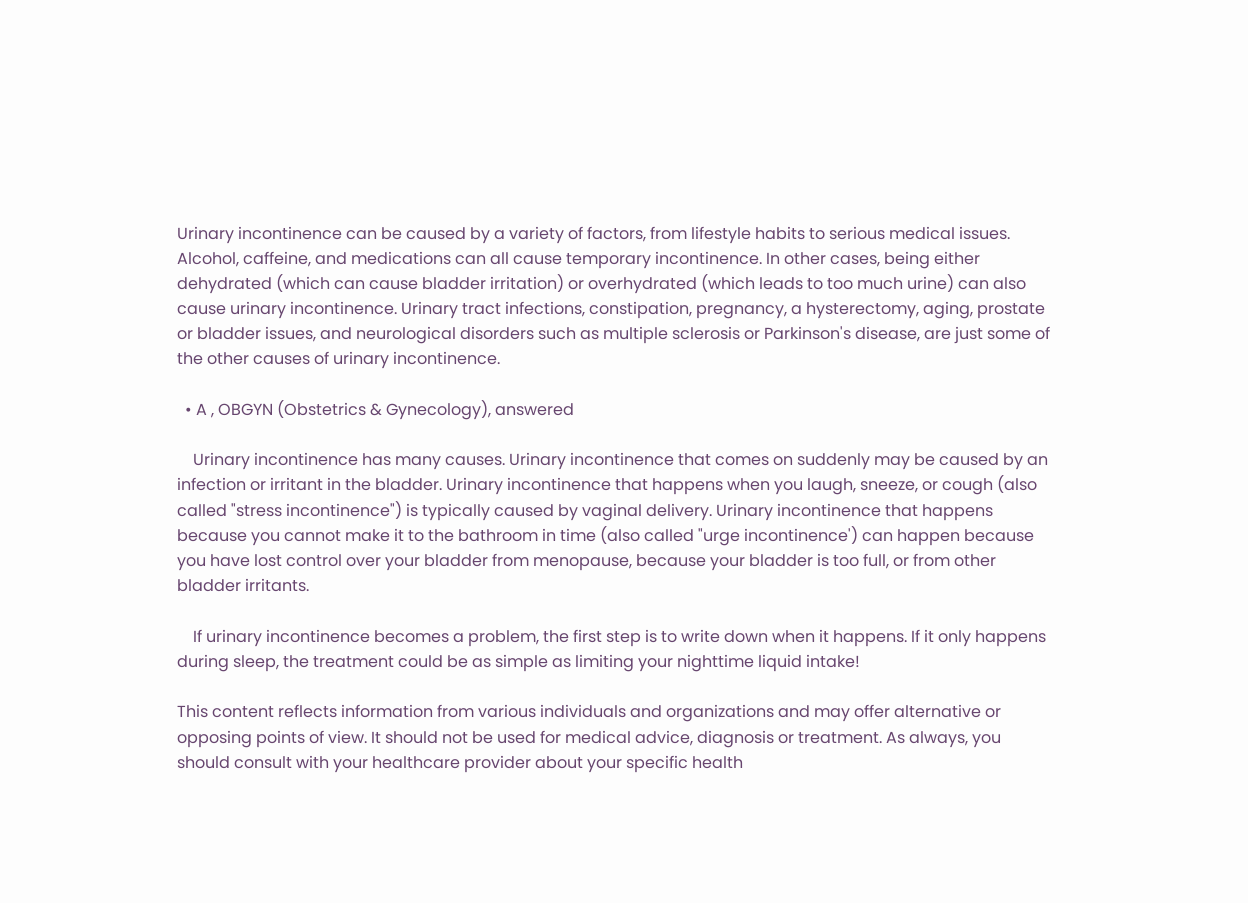Urinary incontinence can be caused by a variety of factors, from lifestyle habits to serious medical issues. Alcohol, caffeine, and medications can all cause temporary incontinence. In other cases, being either dehydrated (which can cause bladder irritation) or overhydrated (which leads to too much urine) can also cause urinary incontinence. Urinary tract infections, constipation, pregnancy, a hysterectomy, aging, prostate or bladder issues, and neurological disorders such as multiple sclerosis or Parkinson's disease, are just some of the other causes of urinary incontinence.

  • A , OBGYN (Obstetrics & Gynecology), answered

    Urinary incontinence has many causes. Urinary incontinence that comes on suddenly may be caused by an infection or irritant in the bladder. Urinary incontinence that happens when you laugh, sneeze, or cough (also called "stress incontinence") is typically caused by vaginal delivery. Urinary incontinence that happens because you cannot make it to the bathroom in time (also called "urge incontinence') can happen because you have lost control over your bladder from menopause, because your bladder is too full, or from other bladder irritants.

    If urinary incontinence becomes a problem, the first step is to write down when it happens. If it only happens during sleep, the treatment could be as simple as limiting your nighttime liquid intake!

This content reflects information from various individuals and organizations and may offer alternative or opposing points of view. It should not be used for medical advice, diagnosis or treatment. As always, you should consult with your healthcare provider about your specific health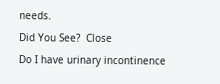needs.
Did You See?  Close
Do I have urinary incontinence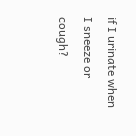if I urinate when I sneeze or cough?